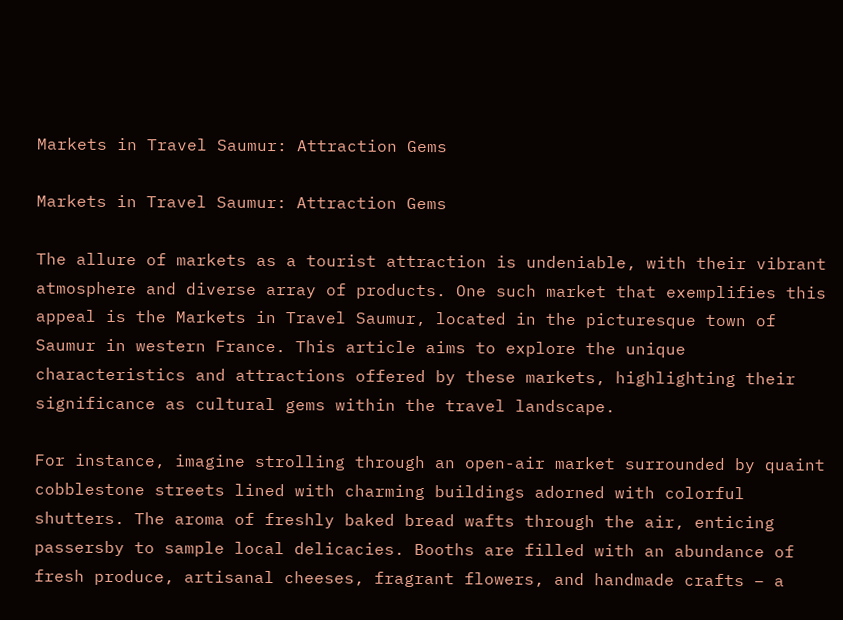Markets in Travel Saumur: Attraction Gems

Markets in Travel Saumur: Attraction Gems

The allure of markets as a tourist attraction is undeniable, with their vibrant atmosphere and diverse array of products. One such market that exemplifies this appeal is the Markets in Travel Saumur, located in the picturesque town of Saumur in western France. This article aims to explore the unique characteristics and attractions offered by these markets, highlighting their significance as cultural gems within the travel landscape.

For instance, imagine strolling through an open-air market surrounded by quaint cobblestone streets lined with charming buildings adorned with colorful shutters. The aroma of freshly baked bread wafts through the air, enticing passersby to sample local delicacies. Booths are filled with an abundance of fresh produce, artisanal cheeses, fragrant flowers, and handmade crafts – a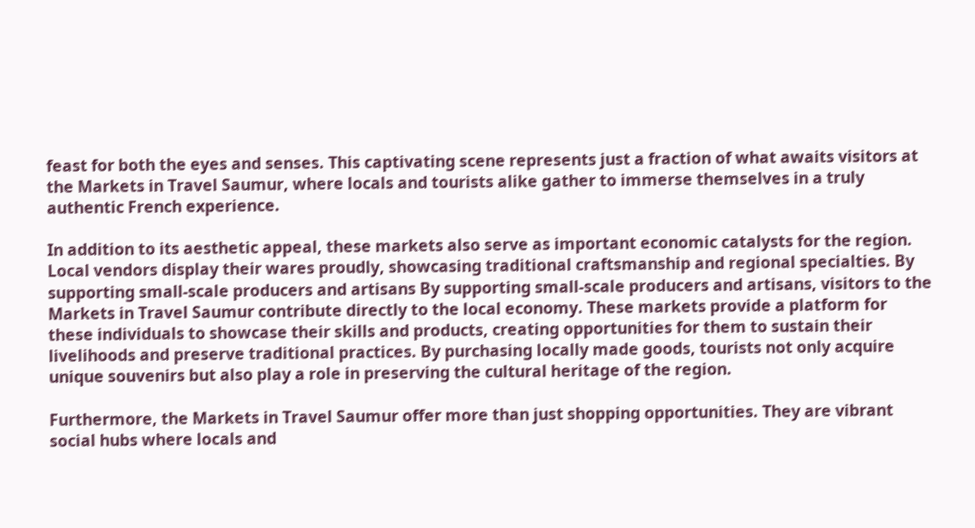feast for both the eyes and senses. This captivating scene represents just a fraction of what awaits visitors at the Markets in Travel Saumur, where locals and tourists alike gather to immerse themselves in a truly authentic French experience.

In addition to its aesthetic appeal, these markets also serve as important economic catalysts for the region. Local vendors display their wares proudly, showcasing traditional craftsmanship and regional specialties. By supporting small-scale producers and artisans By supporting small-scale producers and artisans, visitors to the Markets in Travel Saumur contribute directly to the local economy. These markets provide a platform for these individuals to showcase their skills and products, creating opportunities for them to sustain their livelihoods and preserve traditional practices. By purchasing locally made goods, tourists not only acquire unique souvenirs but also play a role in preserving the cultural heritage of the region.

Furthermore, the Markets in Travel Saumur offer more than just shopping opportunities. They are vibrant social hubs where locals and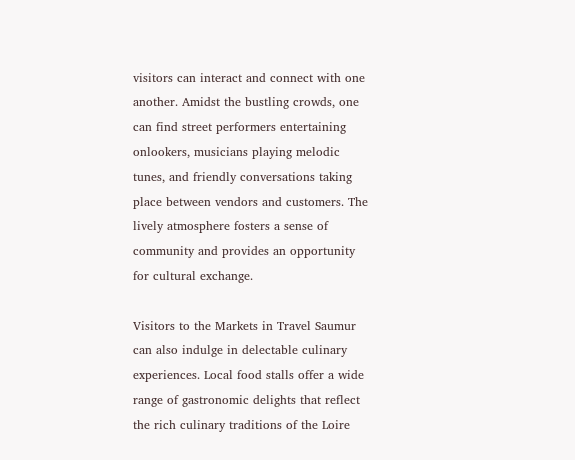visitors can interact and connect with one another. Amidst the bustling crowds, one can find street performers entertaining onlookers, musicians playing melodic tunes, and friendly conversations taking place between vendors and customers. The lively atmosphere fosters a sense of community and provides an opportunity for cultural exchange.

Visitors to the Markets in Travel Saumur can also indulge in delectable culinary experiences. Local food stalls offer a wide range of gastronomic delights that reflect the rich culinary traditions of the Loire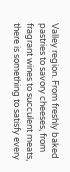Valley region. From freshly baked pastries to savory cheeses, from fragrant wines to succulent meats, there is something to satisfy every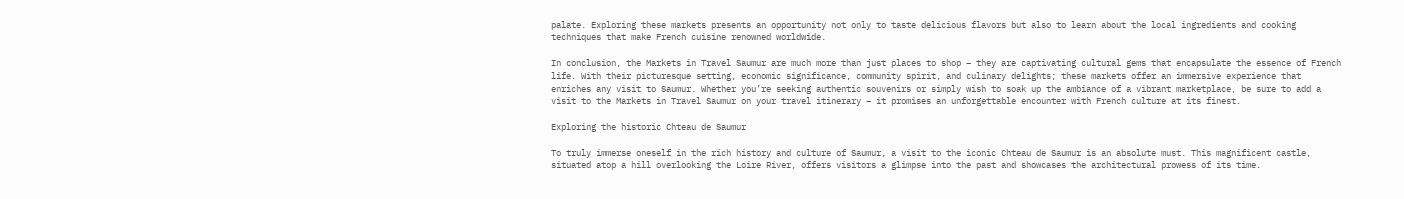palate. Exploring these markets presents an opportunity not only to taste delicious flavors but also to learn about the local ingredients and cooking techniques that make French cuisine renowned worldwide.

In conclusion, the Markets in Travel Saumur are much more than just places to shop – they are captivating cultural gems that encapsulate the essence of French life. With their picturesque setting, economic significance, community spirit, and culinary delights; these markets offer an immersive experience that enriches any visit to Saumur. Whether you’re seeking authentic souvenirs or simply wish to soak up the ambiance of a vibrant marketplace, be sure to add a visit to the Markets in Travel Saumur on your travel itinerary – it promises an unforgettable encounter with French culture at its finest.

Exploring the historic Chteau de Saumur

To truly immerse oneself in the rich history and culture of Saumur, a visit to the iconic Chteau de Saumur is an absolute must. This magnificent castle, situated atop a hill overlooking the Loire River, offers visitors a glimpse into the past and showcases the architectural prowess of its time.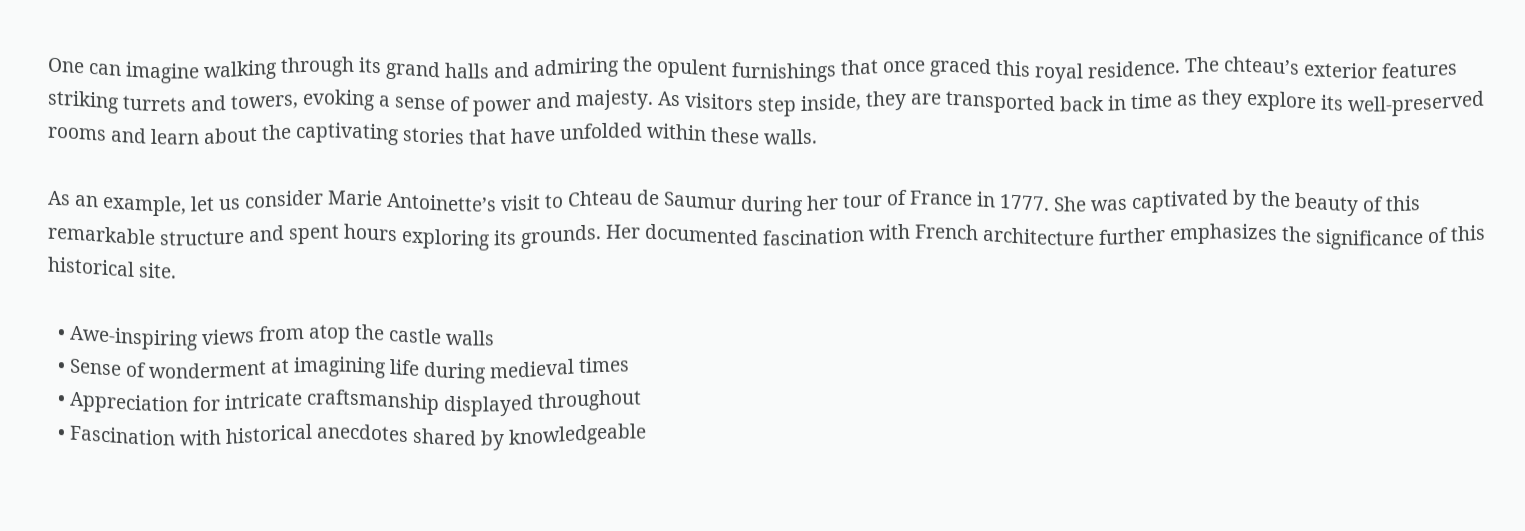One can imagine walking through its grand halls and admiring the opulent furnishings that once graced this royal residence. The chteau’s exterior features striking turrets and towers, evoking a sense of power and majesty. As visitors step inside, they are transported back in time as they explore its well-preserved rooms and learn about the captivating stories that have unfolded within these walls.

As an example, let us consider Marie Antoinette’s visit to Chteau de Saumur during her tour of France in 1777. She was captivated by the beauty of this remarkable structure and spent hours exploring its grounds. Her documented fascination with French architecture further emphasizes the significance of this historical site.

  • Awe-inspiring views from atop the castle walls
  • Sense of wonderment at imagining life during medieval times
  • Appreciation for intricate craftsmanship displayed throughout
  • Fascination with historical anecdotes shared by knowledgeable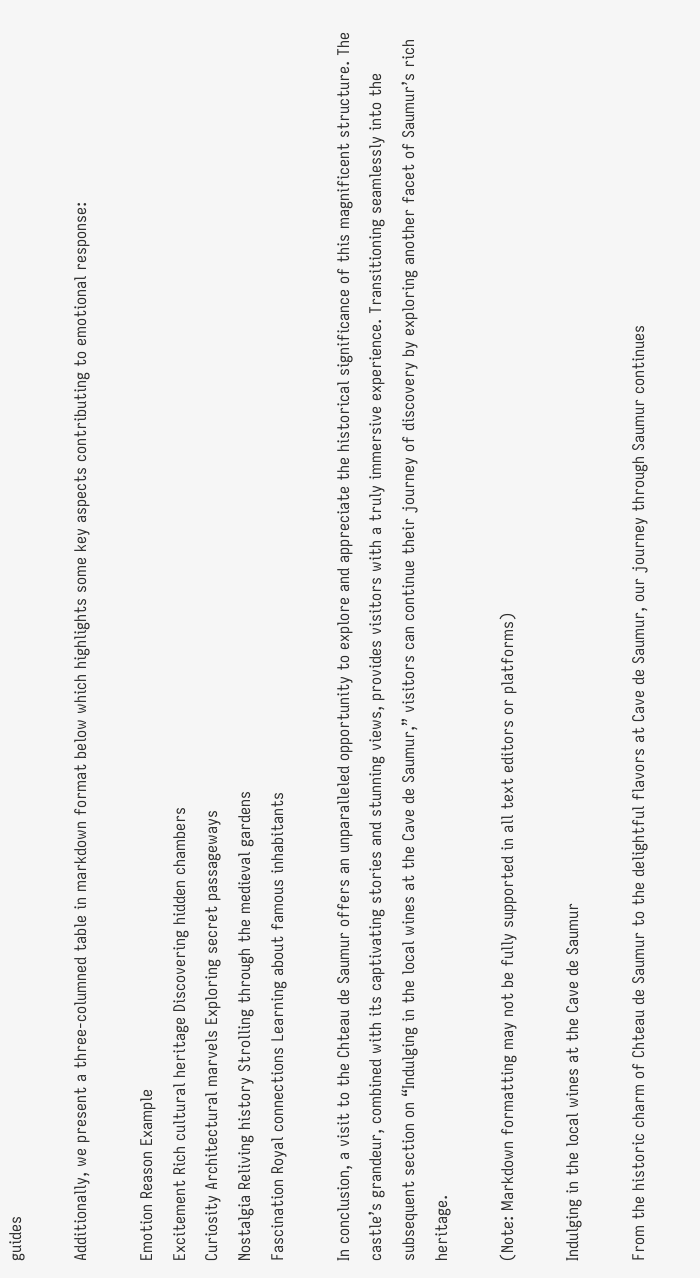guides

Additionally, we present a three-columned table in markdown format below which highlights some key aspects contributing to emotional response:

Emotion Reason Example
Excitement Rich cultural heritage Discovering hidden chambers
Curiosity Architectural marvels Exploring secret passageways
Nostalgia Reliving history Strolling through the medieval gardens
Fascination Royal connections Learning about famous inhabitants

In conclusion, a visit to the Chteau de Saumur offers an unparalleled opportunity to explore and appreciate the historical significance of this magnificent structure. The castle’s grandeur, combined with its captivating stories and stunning views, provides visitors with a truly immersive experience. Transitioning seamlessly into the subsequent section on “Indulging in the local wines at the Cave de Saumur,” visitors can continue their journey of discovery by exploring another facet of Saumur’s rich heritage.

(Note: Markdown formatting may not be fully supported in all text editors or platforms)

Indulging in the local wines at the Cave de Saumur

From the historic charm of Chteau de Saumur to the delightful flavors at Cave de Saumur, our journey through Saumur continues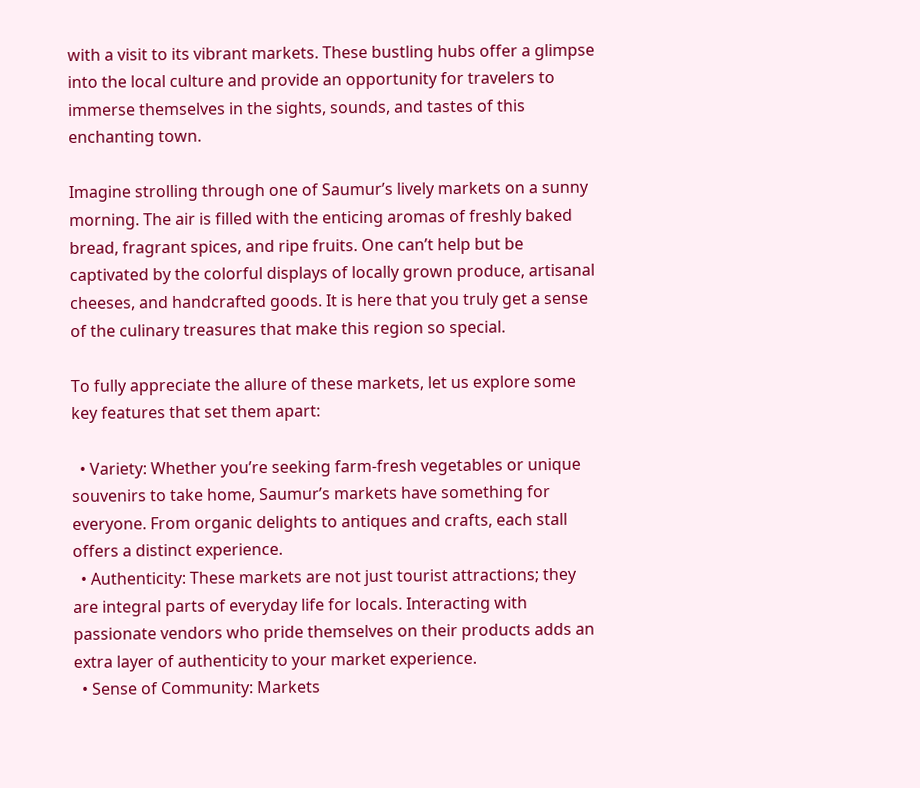with a visit to its vibrant markets. These bustling hubs offer a glimpse into the local culture and provide an opportunity for travelers to immerse themselves in the sights, sounds, and tastes of this enchanting town.

Imagine strolling through one of Saumur’s lively markets on a sunny morning. The air is filled with the enticing aromas of freshly baked bread, fragrant spices, and ripe fruits. One can’t help but be captivated by the colorful displays of locally grown produce, artisanal cheeses, and handcrafted goods. It is here that you truly get a sense of the culinary treasures that make this region so special.

To fully appreciate the allure of these markets, let us explore some key features that set them apart:

  • Variety: Whether you’re seeking farm-fresh vegetables or unique souvenirs to take home, Saumur’s markets have something for everyone. From organic delights to antiques and crafts, each stall offers a distinct experience.
  • Authenticity: These markets are not just tourist attractions; they are integral parts of everyday life for locals. Interacting with passionate vendors who pride themselves on their products adds an extra layer of authenticity to your market experience.
  • Sense of Community: Markets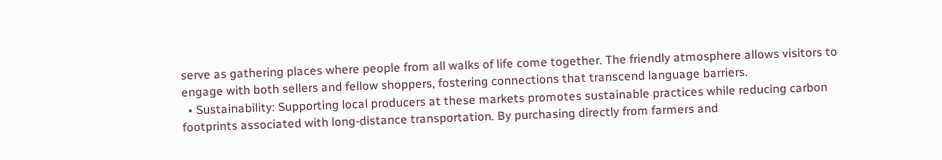serve as gathering places where people from all walks of life come together. The friendly atmosphere allows visitors to engage with both sellers and fellow shoppers, fostering connections that transcend language barriers.
  • Sustainability: Supporting local producers at these markets promotes sustainable practices while reducing carbon footprints associated with long-distance transportation. By purchasing directly from farmers and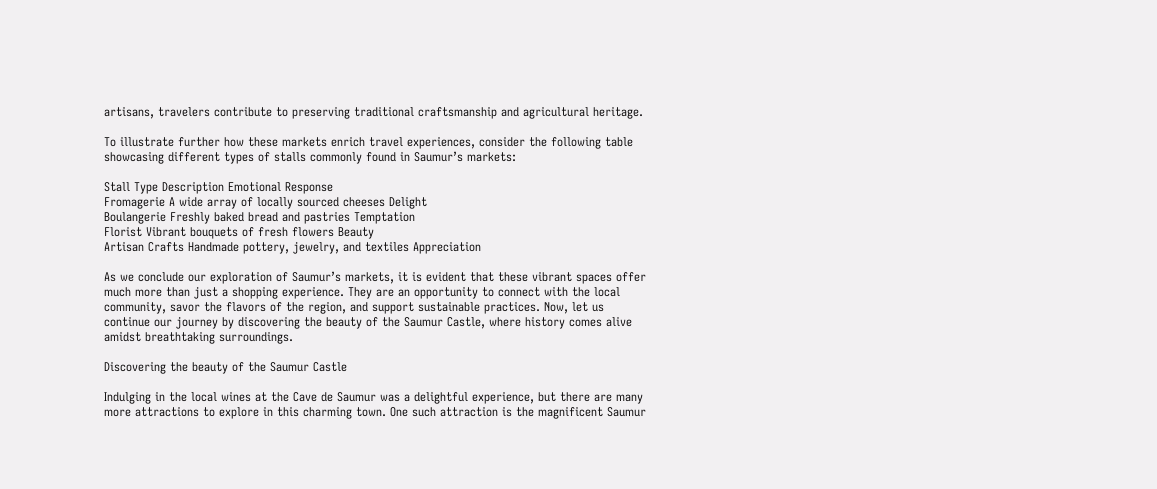artisans, travelers contribute to preserving traditional craftsmanship and agricultural heritage.

To illustrate further how these markets enrich travel experiences, consider the following table showcasing different types of stalls commonly found in Saumur’s markets:

Stall Type Description Emotional Response
Fromagerie A wide array of locally sourced cheeses Delight
Boulangerie Freshly baked bread and pastries Temptation
Florist Vibrant bouquets of fresh flowers Beauty
Artisan Crafts Handmade pottery, jewelry, and textiles Appreciation

As we conclude our exploration of Saumur’s markets, it is evident that these vibrant spaces offer much more than just a shopping experience. They are an opportunity to connect with the local community, savor the flavors of the region, and support sustainable practices. Now, let us continue our journey by discovering the beauty of the Saumur Castle, where history comes alive amidst breathtaking surroundings.

Discovering the beauty of the Saumur Castle

Indulging in the local wines at the Cave de Saumur was a delightful experience, but there are many more attractions to explore in this charming town. One such attraction is the magnificent Saumur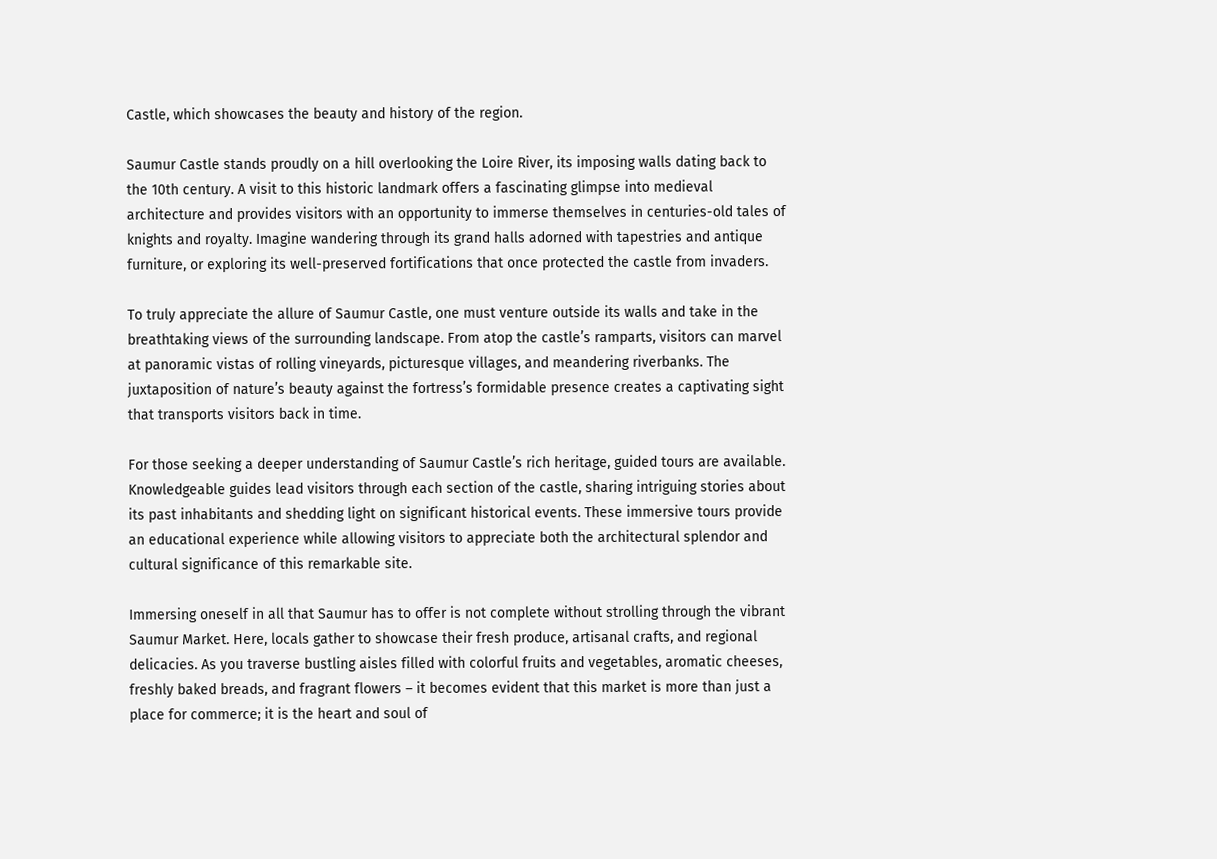Castle, which showcases the beauty and history of the region.

Saumur Castle stands proudly on a hill overlooking the Loire River, its imposing walls dating back to the 10th century. A visit to this historic landmark offers a fascinating glimpse into medieval architecture and provides visitors with an opportunity to immerse themselves in centuries-old tales of knights and royalty. Imagine wandering through its grand halls adorned with tapestries and antique furniture, or exploring its well-preserved fortifications that once protected the castle from invaders.

To truly appreciate the allure of Saumur Castle, one must venture outside its walls and take in the breathtaking views of the surrounding landscape. From atop the castle’s ramparts, visitors can marvel at panoramic vistas of rolling vineyards, picturesque villages, and meandering riverbanks. The juxtaposition of nature’s beauty against the fortress’s formidable presence creates a captivating sight that transports visitors back in time.

For those seeking a deeper understanding of Saumur Castle’s rich heritage, guided tours are available. Knowledgeable guides lead visitors through each section of the castle, sharing intriguing stories about its past inhabitants and shedding light on significant historical events. These immersive tours provide an educational experience while allowing visitors to appreciate both the architectural splendor and cultural significance of this remarkable site.

Immersing oneself in all that Saumur has to offer is not complete without strolling through the vibrant Saumur Market. Here, locals gather to showcase their fresh produce, artisanal crafts, and regional delicacies. As you traverse bustling aisles filled with colorful fruits and vegetables, aromatic cheeses, freshly baked breads, and fragrant flowers – it becomes evident that this market is more than just a place for commerce; it is the heart and soul of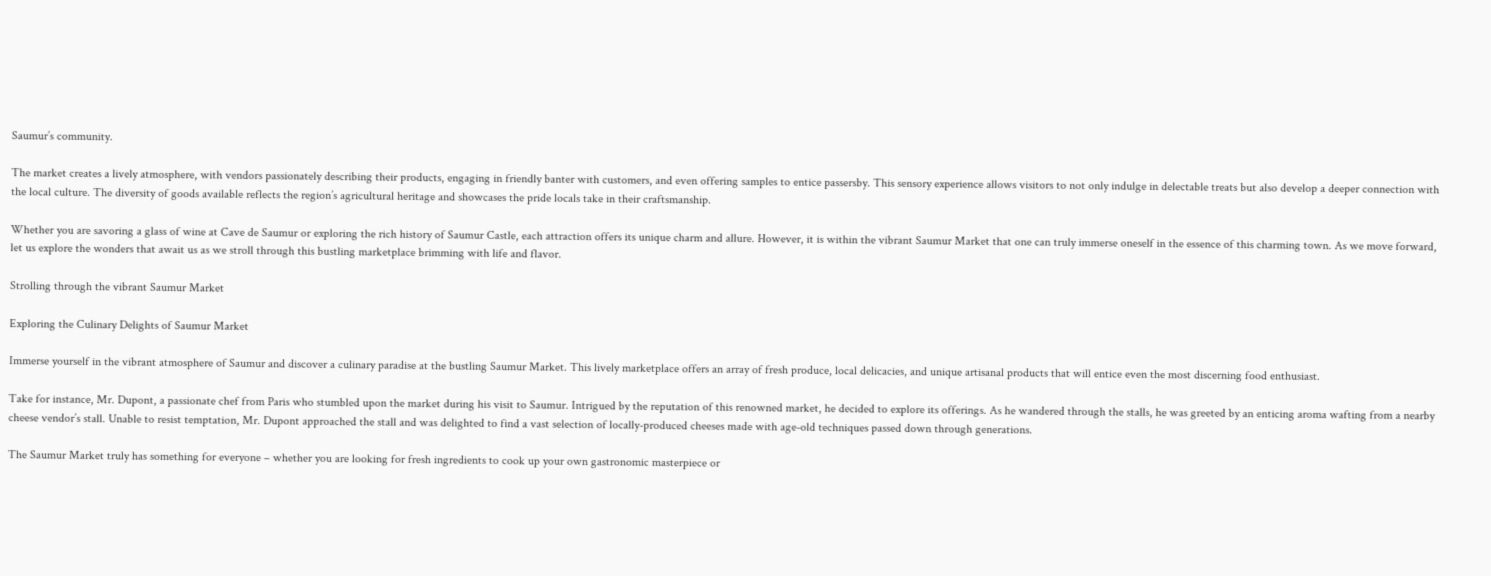Saumur’s community.

The market creates a lively atmosphere, with vendors passionately describing their products, engaging in friendly banter with customers, and even offering samples to entice passersby. This sensory experience allows visitors to not only indulge in delectable treats but also develop a deeper connection with the local culture. The diversity of goods available reflects the region’s agricultural heritage and showcases the pride locals take in their craftsmanship.

Whether you are savoring a glass of wine at Cave de Saumur or exploring the rich history of Saumur Castle, each attraction offers its unique charm and allure. However, it is within the vibrant Saumur Market that one can truly immerse oneself in the essence of this charming town. As we move forward, let us explore the wonders that await us as we stroll through this bustling marketplace brimming with life and flavor.

Strolling through the vibrant Saumur Market

Exploring the Culinary Delights of Saumur Market

Immerse yourself in the vibrant atmosphere of Saumur and discover a culinary paradise at the bustling Saumur Market. This lively marketplace offers an array of fresh produce, local delicacies, and unique artisanal products that will entice even the most discerning food enthusiast.

Take for instance, Mr. Dupont, a passionate chef from Paris who stumbled upon the market during his visit to Saumur. Intrigued by the reputation of this renowned market, he decided to explore its offerings. As he wandered through the stalls, he was greeted by an enticing aroma wafting from a nearby cheese vendor’s stall. Unable to resist temptation, Mr. Dupont approached the stall and was delighted to find a vast selection of locally-produced cheeses made with age-old techniques passed down through generations.

The Saumur Market truly has something for everyone – whether you are looking for fresh ingredients to cook up your own gastronomic masterpiece or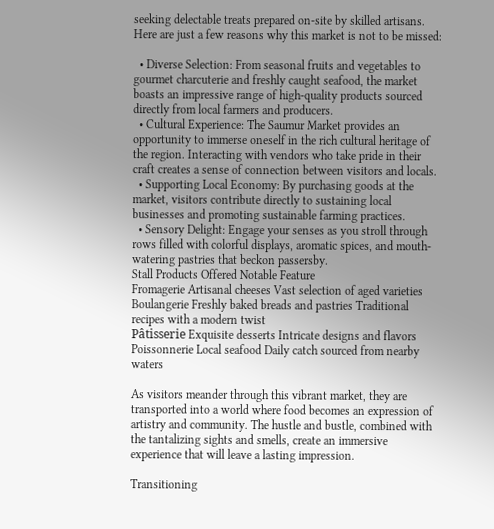seeking delectable treats prepared on-site by skilled artisans. Here are just a few reasons why this market is not to be missed:

  • Diverse Selection: From seasonal fruits and vegetables to gourmet charcuterie and freshly caught seafood, the market boasts an impressive range of high-quality products sourced directly from local farmers and producers.
  • Cultural Experience: The Saumur Market provides an opportunity to immerse oneself in the rich cultural heritage of the region. Interacting with vendors who take pride in their craft creates a sense of connection between visitors and locals.
  • Supporting Local Economy: By purchasing goods at the market, visitors contribute directly to sustaining local businesses and promoting sustainable farming practices.
  • Sensory Delight: Engage your senses as you stroll through rows filled with colorful displays, aromatic spices, and mouth-watering pastries that beckon passersby.
Stall Products Offered Notable Feature
Fromagerie Artisanal cheeses Vast selection of aged varieties
Boulangerie Freshly baked breads and pastries Traditional recipes with a modern twist
Pâtisserie Exquisite desserts Intricate designs and flavors
Poissonnerie Local seafood Daily catch sourced from nearby waters

As visitors meander through this vibrant market, they are transported into a world where food becomes an expression of artistry and community. The hustle and bustle, combined with the tantalizing sights and smells, create an immersive experience that will leave a lasting impression.

Transitioning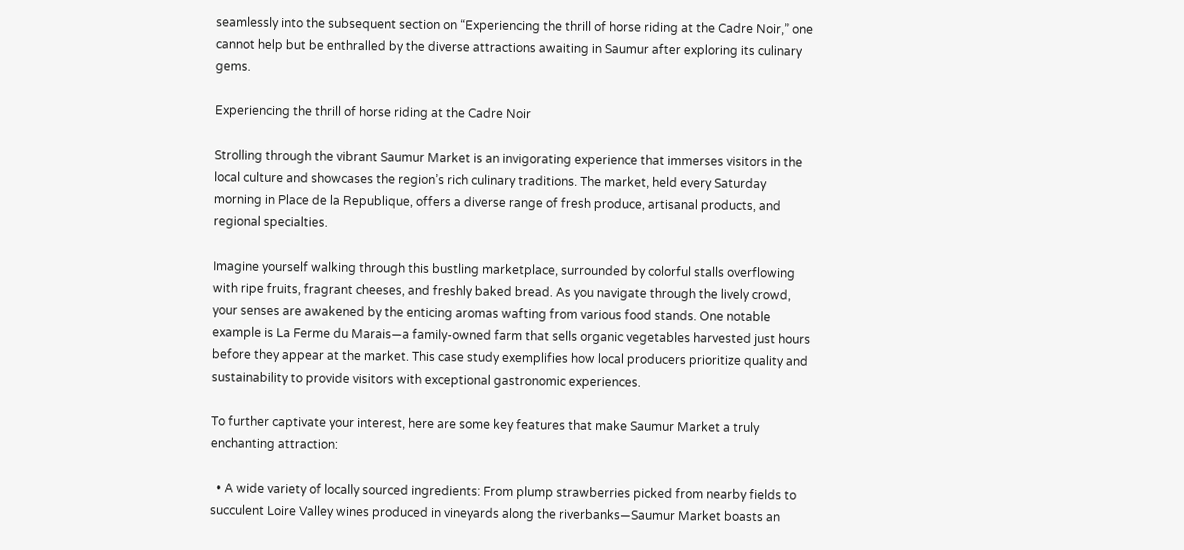seamlessly into the subsequent section on “Experiencing the thrill of horse riding at the Cadre Noir,” one cannot help but be enthralled by the diverse attractions awaiting in Saumur after exploring its culinary gems.

Experiencing the thrill of horse riding at the Cadre Noir

Strolling through the vibrant Saumur Market is an invigorating experience that immerses visitors in the local culture and showcases the region’s rich culinary traditions. The market, held every Saturday morning in Place de la Republique, offers a diverse range of fresh produce, artisanal products, and regional specialties.

Imagine yourself walking through this bustling marketplace, surrounded by colorful stalls overflowing with ripe fruits, fragrant cheeses, and freshly baked bread. As you navigate through the lively crowd, your senses are awakened by the enticing aromas wafting from various food stands. One notable example is La Ferme du Marais—a family-owned farm that sells organic vegetables harvested just hours before they appear at the market. This case study exemplifies how local producers prioritize quality and sustainability to provide visitors with exceptional gastronomic experiences.

To further captivate your interest, here are some key features that make Saumur Market a truly enchanting attraction:

  • A wide variety of locally sourced ingredients: From plump strawberries picked from nearby fields to succulent Loire Valley wines produced in vineyards along the riverbanks—Saumur Market boasts an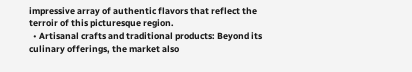impressive array of authentic flavors that reflect the terroir of this picturesque region.
  • Artisanal crafts and traditional products: Beyond its culinary offerings, the market also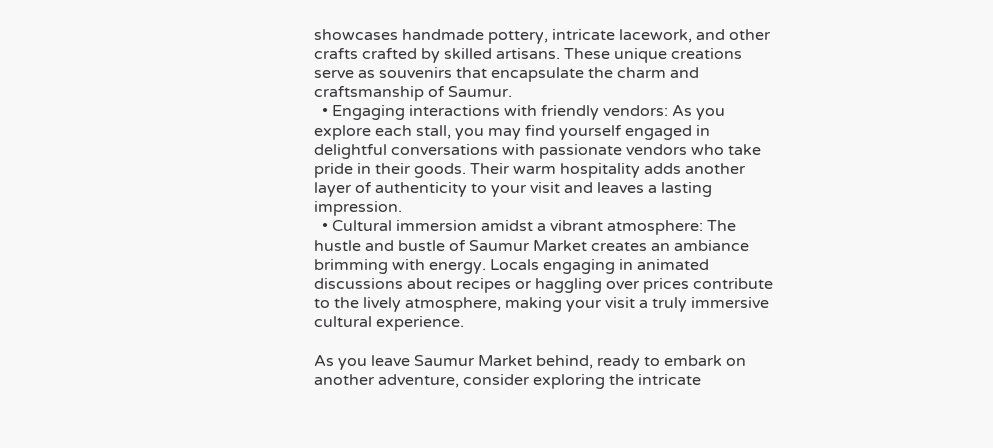showcases handmade pottery, intricate lacework, and other crafts crafted by skilled artisans. These unique creations serve as souvenirs that encapsulate the charm and craftsmanship of Saumur.
  • Engaging interactions with friendly vendors: As you explore each stall, you may find yourself engaged in delightful conversations with passionate vendors who take pride in their goods. Their warm hospitality adds another layer of authenticity to your visit and leaves a lasting impression.
  • Cultural immersion amidst a vibrant atmosphere: The hustle and bustle of Saumur Market creates an ambiance brimming with energy. Locals engaging in animated discussions about recipes or haggling over prices contribute to the lively atmosphere, making your visit a truly immersive cultural experience.

As you leave Saumur Market behind, ready to embark on another adventure, consider exploring the intricate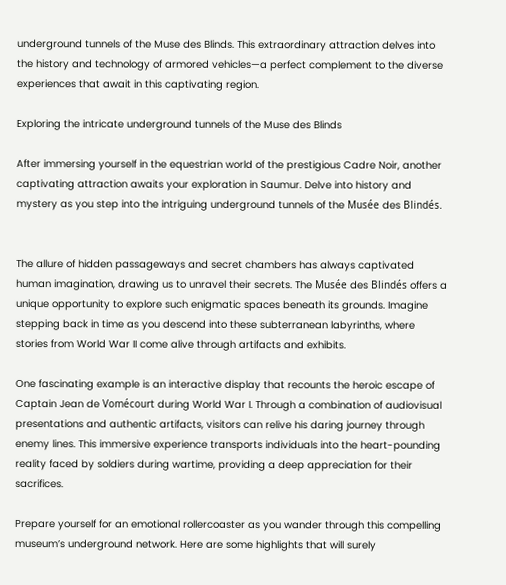underground tunnels of the Muse des Blinds. This extraordinary attraction delves into the history and technology of armored vehicles—a perfect complement to the diverse experiences that await in this captivating region.

Exploring the intricate underground tunnels of the Muse des Blinds

After immersing yourself in the equestrian world of the prestigious Cadre Noir, another captivating attraction awaits your exploration in Saumur. Delve into history and mystery as you step into the intriguing underground tunnels of the Musée des Blindés.


The allure of hidden passageways and secret chambers has always captivated human imagination, drawing us to unravel their secrets. The Musée des Blindés offers a unique opportunity to explore such enigmatic spaces beneath its grounds. Imagine stepping back in time as you descend into these subterranean labyrinths, where stories from World War II come alive through artifacts and exhibits.

One fascinating example is an interactive display that recounts the heroic escape of Captain Jean de Vomécourt during World War I. Through a combination of audiovisual presentations and authentic artifacts, visitors can relive his daring journey through enemy lines. This immersive experience transports individuals into the heart-pounding reality faced by soldiers during wartime, providing a deep appreciation for their sacrifices.

Prepare yourself for an emotional rollercoaster as you wander through this compelling museum’s underground network. Here are some highlights that will surely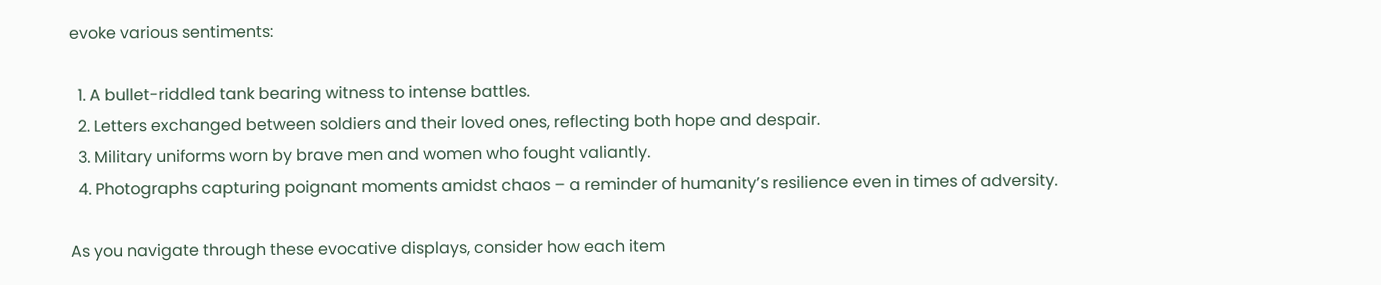evoke various sentiments:

  1. A bullet-riddled tank bearing witness to intense battles.
  2. Letters exchanged between soldiers and their loved ones, reflecting both hope and despair.
  3. Military uniforms worn by brave men and women who fought valiantly.
  4. Photographs capturing poignant moments amidst chaos – a reminder of humanity’s resilience even in times of adversity.

As you navigate through these evocative displays, consider how each item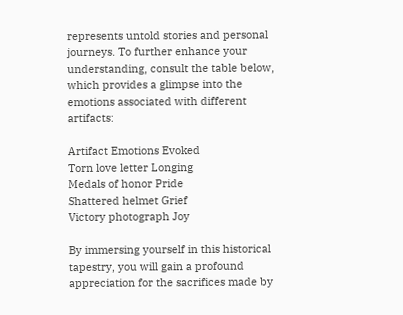represents untold stories and personal journeys. To further enhance your understanding, consult the table below, which provides a glimpse into the emotions associated with different artifacts:

Artifact Emotions Evoked
Torn love letter Longing
Medals of honor Pride
Shattered helmet Grief
Victory photograph Joy

By immersing yourself in this historical tapestry, you will gain a profound appreciation for the sacrifices made by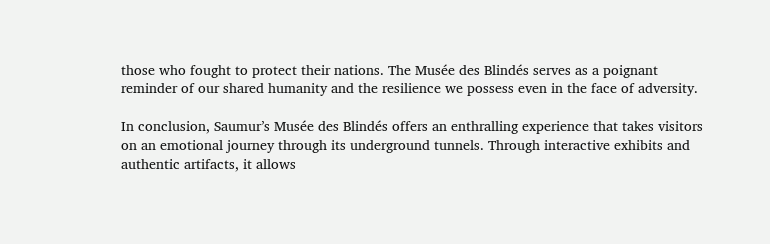those who fought to protect their nations. The Musée des Blindés serves as a poignant reminder of our shared humanity and the resilience we possess even in the face of adversity.

In conclusion, Saumur’s Musée des Blindés offers an enthralling experience that takes visitors on an emotional journey through its underground tunnels. Through interactive exhibits and authentic artifacts, it allows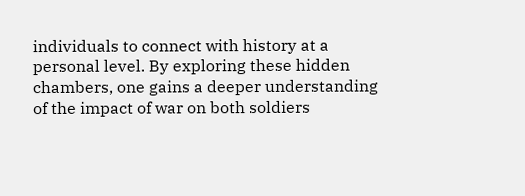individuals to connect with history at a personal level. By exploring these hidden chambers, one gains a deeper understanding of the impact of war on both soldiers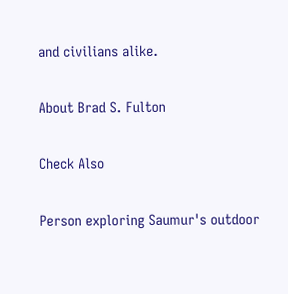and civilians alike.

About Brad S. Fulton

Check Also

Person exploring Saumur's outdoor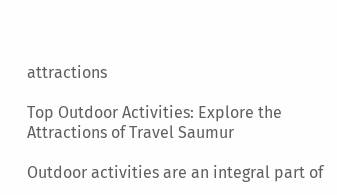attractions

Top Outdoor Activities: Explore the Attractions of Travel Saumur

Outdoor activities are an integral part of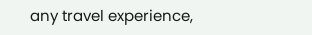any travel experience,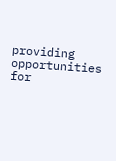providing opportunities for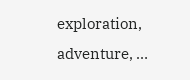exploration, adventure, …